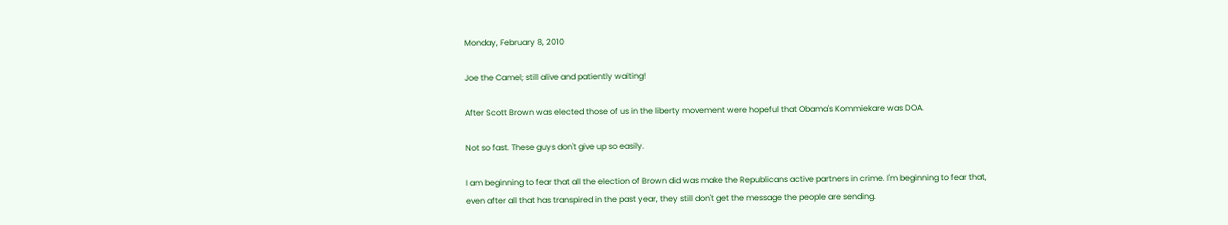Monday, February 8, 2010

Joe the Camel; still alive and patiently waiting!

After Scott Brown was elected those of us in the liberty movement were hopeful that Obama's Kommiekare was DOA.

Not so fast. These guys don't give up so easily.

I am beginning to fear that all the election of Brown did was make the Republicans active partners in crime. I'm beginning to fear that, even after all that has transpired in the past year, they still don't get the message the people are sending.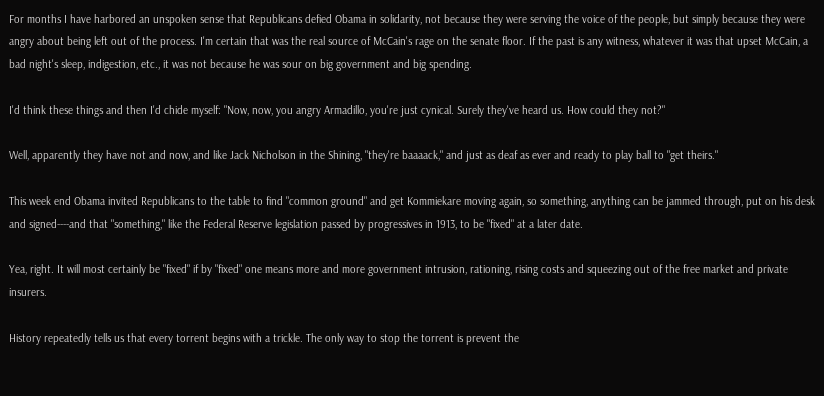For months I have harbored an unspoken sense that Republicans defied Obama in solidarity, not because they were serving the voice of the people, but simply because they were angry about being left out of the process. I'm certain that was the real source of McCain's rage on the senate floor. If the past is any witness, whatever it was that upset McCain, a bad night's sleep, indigestion, etc., it was not because he was sour on big government and big spending.

I'd think these things and then I'd chide myself: "Now, now, you angry Armadillo, you're just cynical. Surely they've heard us. How could they not?"

Well, apparently they have not and now, and like Jack Nicholson in the Shining, "they're baaaack," and just as deaf as ever and ready to play ball to "get theirs."

This week end Obama invited Republicans to the table to find "common ground" and get Kommiekare moving again, so something, anything can be jammed through, put on his desk and signed----and that "something," like the Federal Reserve legislation passed by progressives in 1913, to be "fixed" at a later date.

Yea, right. It will most certainly be "fixed" if by "fixed" one means more and more government intrusion, rationing, rising costs and squeezing out of the free market and private insurers.

History repeatedly tells us that every torrent begins with a trickle. The only way to stop the torrent is prevent the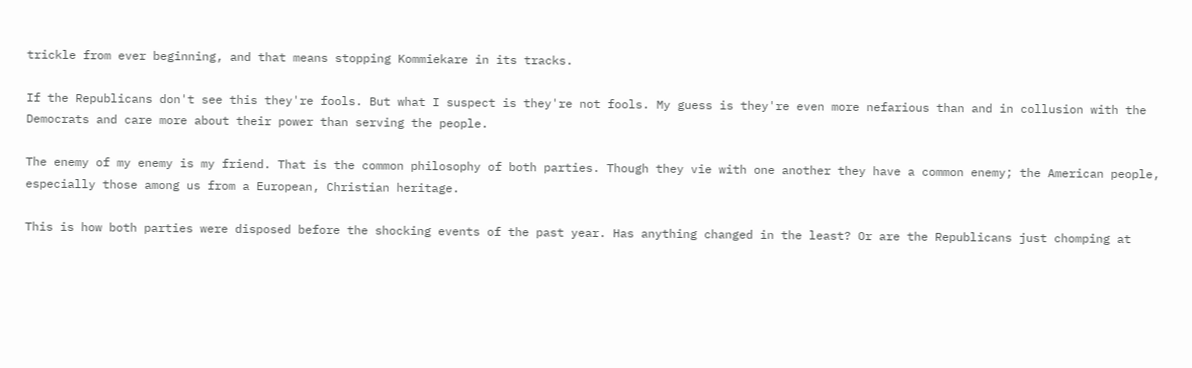trickle from ever beginning, and that means stopping Kommiekare in its tracks.

If the Republicans don't see this they're fools. But what I suspect is they're not fools. My guess is they're even more nefarious than and in collusion with the Democrats and care more about their power than serving the people.

The enemy of my enemy is my friend. That is the common philosophy of both parties. Though they vie with one another they have a common enemy; the American people, especially those among us from a European, Christian heritage.

This is how both parties were disposed before the shocking events of the past year. Has anything changed in the least? Or are the Republicans just chomping at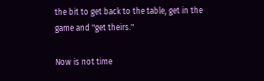the bit to get back to the table, get in the game and "get theirs."

Now is not time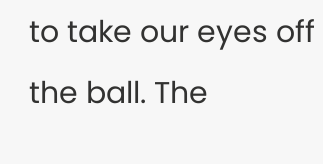to take our eyes off the ball. The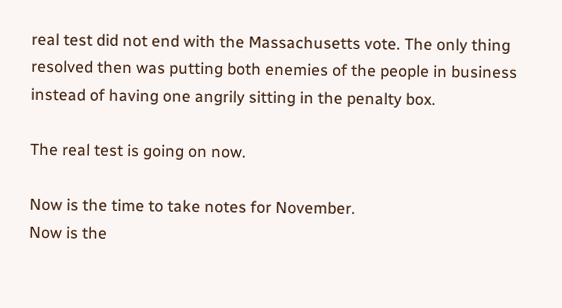real test did not end with the Massachusetts vote. The only thing resolved then was putting both enemies of the people in business instead of having one angrily sitting in the penalty box.

The real test is going on now.

Now is the time to take notes for November.
Now is the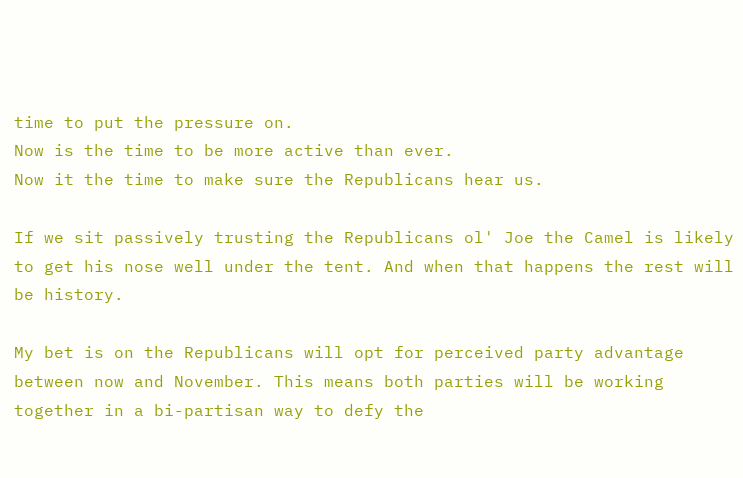time to put the pressure on.
Now is the time to be more active than ever.
Now it the time to make sure the Republicans hear us.

If we sit passively trusting the Republicans ol' Joe the Camel is likely to get his nose well under the tent. And when that happens the rest will be history.

My bet is on the Republicans will opt for perceived party advantage between now and November. This means both parties will be working together in a bi-partisan way to defy the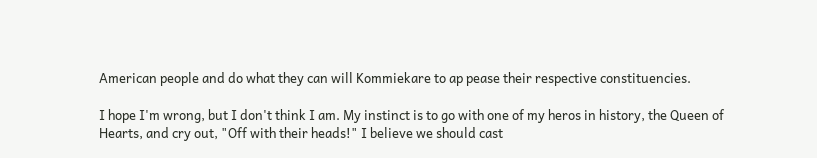American people and do what they can will Kommiekare to ap pease their respective constituencies.

I hope I'm wrong, but I don't think I am. My instinct is to go with one of my heros in history, the Queen of Hearts, and cry out, "Off with their heads!" I believe we should cast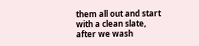them all out and start with a clean slate, after we wash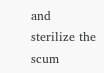and sterilize the scum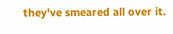they've smeared all over it.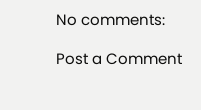No comments:

Post a Comment